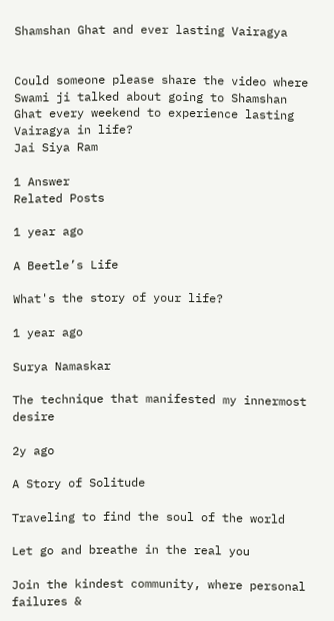Shamshan Ghat and ever lasting Vairagya


Could someone please share the video where Swami ji talked about going to Shamshan Ghat every weekend to experience lasting Vairagya in life?
Jai Siya Ram

1 Answer
Related Posts

1 year ago

A Beetle’s Life

What's the story of your life?

1 year ago

Surya Namaskar

The technique that manifested my innermost desire

2y ago

A Story of Solitude

Traveling to find the soul of the world

Let go and breathe in the real you

Join the kindest community, where personal failures &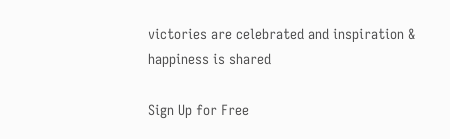victories are celebrated and inspiration & happiness is shared

Sign Up for Free